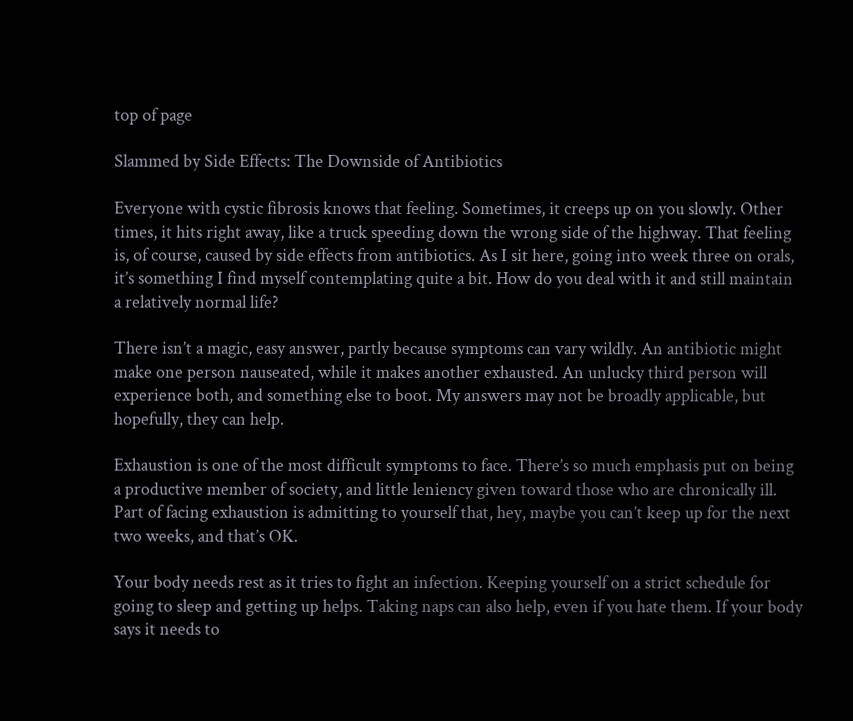top of page

Slammed by Side Effects: The Downside of Antibiotics

Everyone with cystic fibrosis knows that feeling. Sometimes, it creeps up on you slowly. Other times, it hits right away, like a truck speeding down the wrong side of the highway. That feeling is, of course, caused by side effects from antibiotics. As I sit here, going into week three on orals, it’s something I find myself contemplating quite a bit. How do you deal with it and still maintain a relatively normal life?

There isn’t a magic, easy answer, partly because symptoms can vary wildly. An antibiotic might make one person nauseated, while it makes another exhausted. An unlucky third person will experience both, and something else to boot. My answers may not be broadly applicable, but hopefully, they can help.

Exhaustion is one of the most difficult symptoms to face. There’s so much emphasis put on being a productive member of society, and little leniency given toward those who are chronically ill. Part of facing exhaustion is admitting to yourself that, hey, maybe you can’t keep up for the next two weeks, and that’s OK.

Your body needs rest as it tries to fight an infection. Keeping yourself on a strict schedule for going to sleep and getting up helps. Taking naps can also help, even if you hate them. If your body says it needs to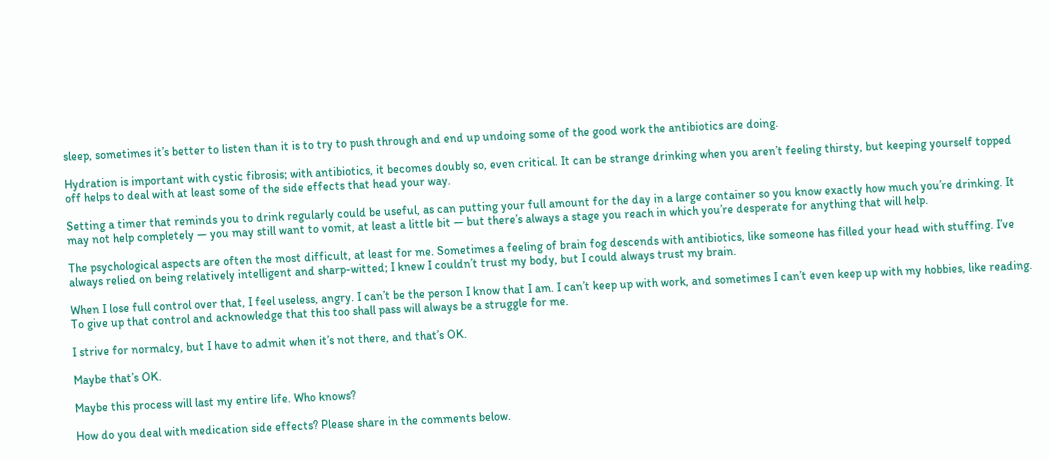sleep, sometimes it’s better to listen than it is to try to push through and end up undoing some of the good work the antibiotics are doing.

Hydration is important with cystic fibrosis; with antibiotics, it becomes doubly so, even critical. It can be strange drinking when you aren’t feeling thirsty, but keeping yourself topped off helps to deal with at least some of the side effects that head your way.

Setting a timer that reminds you to drink regularly could be useful, as can putting your full amount for the day in a large container so you know exactly how much you’re drinking. It may not help completely — you may still want to vomit, at least a little bit — but there’s always a stage you reach in which you’re desperate for anything that will help.

The psychological aspects are often the most difficult, at least for me. Sometimes a feeling of brain fog descends with antibiotics, like someone has filled your head with stuffing. I’ve always relied on being relatively intelligent and sharp-witted; I knew I couldn’t trust my body, but I could always trust my brain.

When I lose full control over that, I feel useless, angry. I can’t be the person I know that I am. I can’t keep up with work, and sometimes I can’t even keep up with my hobbies, like reading. To give up that control and acknowledge that this too shall pass will always be a struggle for me.

I strive for normalcy, but I have to admit when it’s not there, and that’s OK.

Maybe that’s OK.

Maybe this process will last my entire life. Who knows?

How do you deal with medication side effects? Please share in the comments below.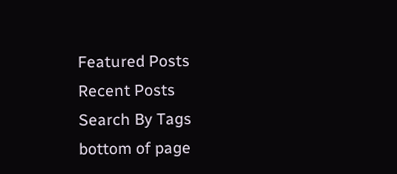Featured Posts
Recent Posts
Search By Tags
bottom of page